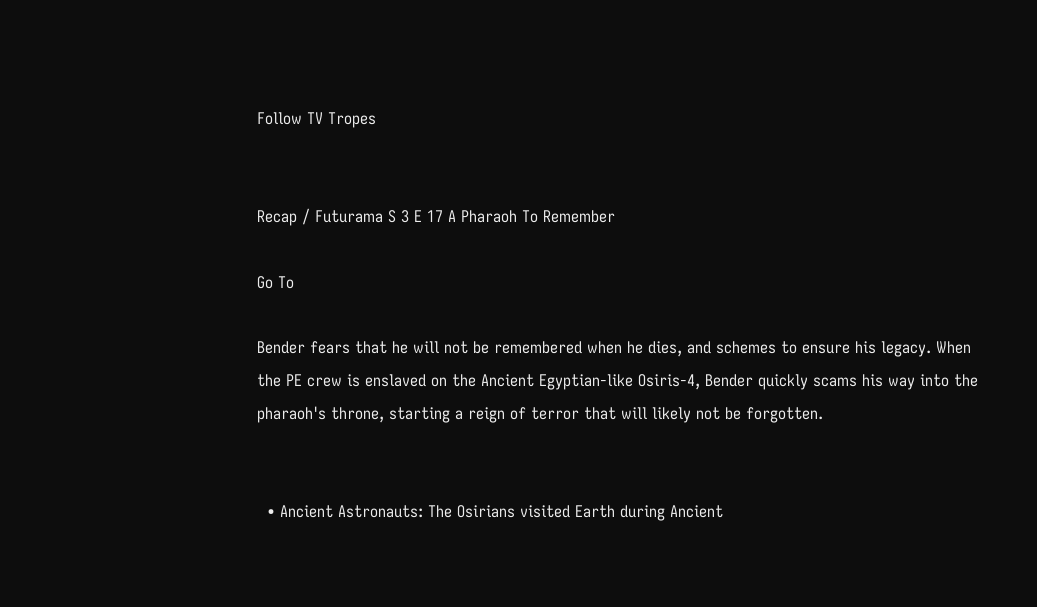Follow TV Tropes


Recap / Futurama S 3 E 17 A Pharaoh To Remember

Go To

Bender fears that he will not be remembered when he dies, and schemes to ensure his legacy. When the PE crew is enslaved on the Ancient Egyptian-like Osiris-4, Bender quickly scams his way into the pharaoh's throne, starting a reign of terror that will likely not be forgotten.


  • Ancient Astronauts: The Osirians visited Earth during Ancient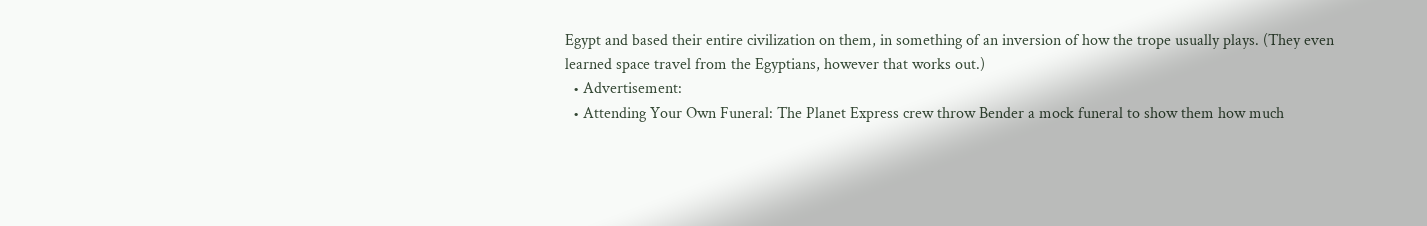Egypt and based their entire civilization on them, in something of an inversion of how the trope usually plays. (They even learned space travel from the Egyptians, however that works out.)
  • Advertisement:
  • Attending Your Own Funeral: The Planet Express crew throw Bender a mock funeral to show them how much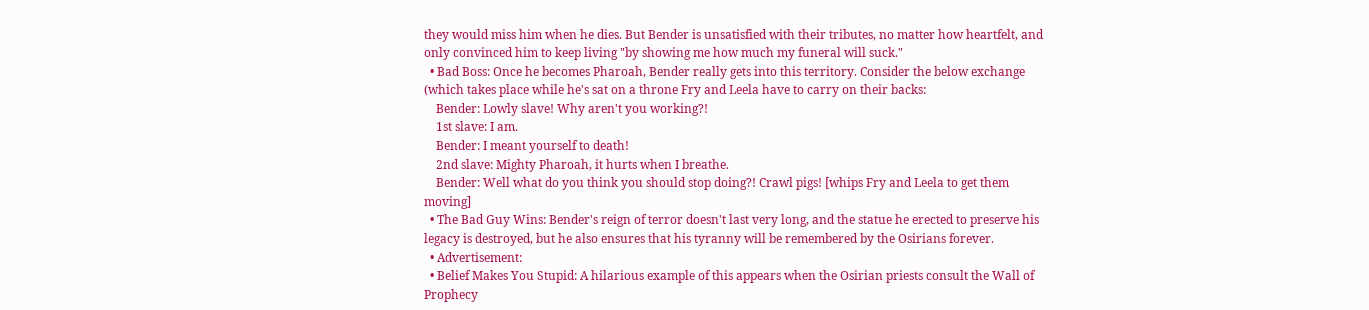they would miss him when he dies. But Bender is unsatisfied with their tributes, no matter how heartfelt, and only convinced him to keep living "by showing me how much my funeral will suck."
  • Bad Boss: Once he becomes Pharoah, Bender really gets into this territory. Consider the below exchange (which takes place while he's sat on a throne Fry and Leela have to carry on their backs:
    Bender: Lowly slave! Why aren't you working?!
    1st slave: I am.
    Bender: I meant yourself to death!
    2nd slave: Mighty Pharoah, it hurts when I breathe.
    Bender: Well what do you think you should stop doing?! Crawl pigs! [whips Fry and Leela to get them moving]
  • The Bad Guy Wins: Bender's reign of terror doesn't last very long, and the statue he erected to preserve his legacy is destroyed, but he also ensures that his tyranny will be remembered by the Osirians forever.
  • Advertisement:
  • Belief Makes You Stupid: A hilarious example of this appears when the Osirian priests consult the Wall of Prophecy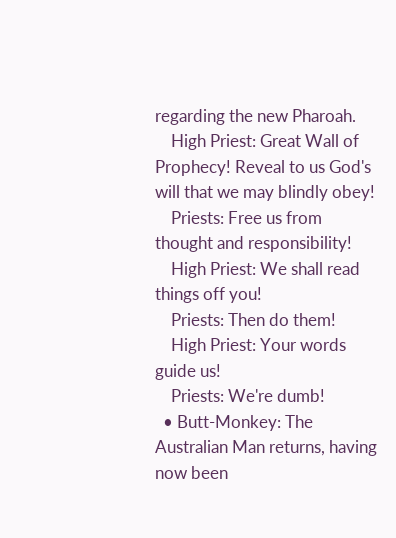regarding the new Pharoah.
    High Priest: Great Wall of Prophecy! Reveal to us God's will that we may blindly obey!
    Priests: Free us from thought and responsibility!
    High Priest: We shall read things off you!
    Priests: Then do them!
    High Priest: Your words guide us!
    Priests: We're dumb!
  • Butt-Monkey: The Australian Man returns, having now been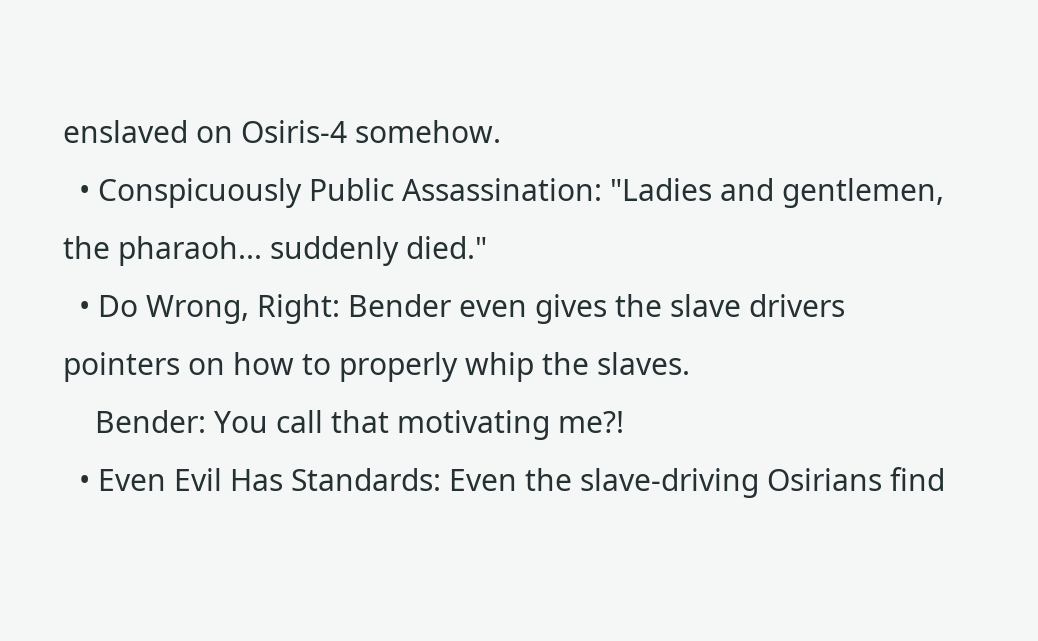enslaved on Osiris-4 somehow.
  • Conspicuously Public Assassination: "Ladies and gentlemen, the pharaoh... suddenly died."
  • Do Wrong, Right: Bender even gives the slave drivers pointers on how to properly whip the slaves.
    Bender: You call that motivating me?!
  • Even Evil Has Standards: Even the slave-driving Osirians find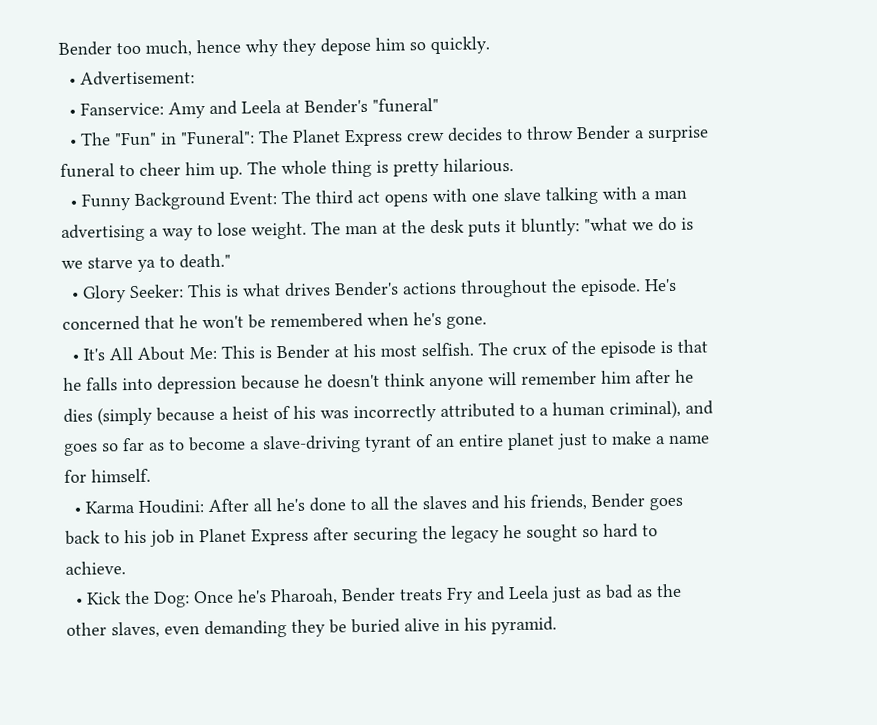Bender too much, hence why they depose him so quickly.
  • Advertisement:
  • Fanservice: Amy and Leela at Bender's "funeral"
  • The "Fun" in "Funeral": The Planet Express crew decides to throw Bender a surprise funeral to cheer him up. The whole thing is pretty hilarious.
  • Funny Background Event: The third act opens with one slave talking with a man advertising a way to lose weight. The man at the desk puts it bluntly: "what we do is we starve ya to death."
  • Glory Seeker: This is what drives Bender's actions throughout the episode. He's concerned that he won't be remembered when he's gone.
  • It's All About Me: This is Bender at his most selfish. The crux of the episode is that he falls into depression because he doesn't think anyone will remember him after he dies (simply because a heist of his was incorrectly attributed to a human criminal), and goes so far as to become a slave-driving tyrant of an entire planet just to make a name for himself.
  • Karma Houdini: After all he's done to all the slaves and his friends, Bender goes back to his job in Planet Express after securing the legacy he sought so hard to achieve.
  • Kick the Dog: Once he's Pharoah, Bender treats Fry and Leela just as bad as the other slaves, even demanding they be buried alive in his pyramid.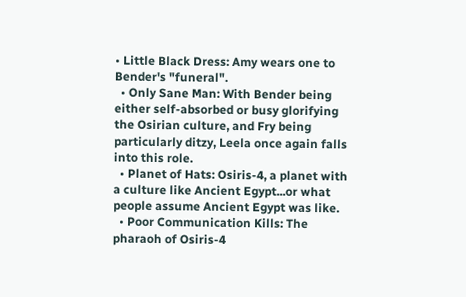• Little Black Dress: Amy wears one to Bender's "funeral".
  • Only Sane Man: With Bender being either self-absorbed or busy glorifying the Osirian culture, and Fry being particularly ditzy, Leela once again falls into this role.
  • Planet of Hats: Osiris-4, a planet with a culture like Ancient Egypt...or what people assume Ancient Egypt was like.
  • Poor Communication Kills: The pharaoh of Osiris-4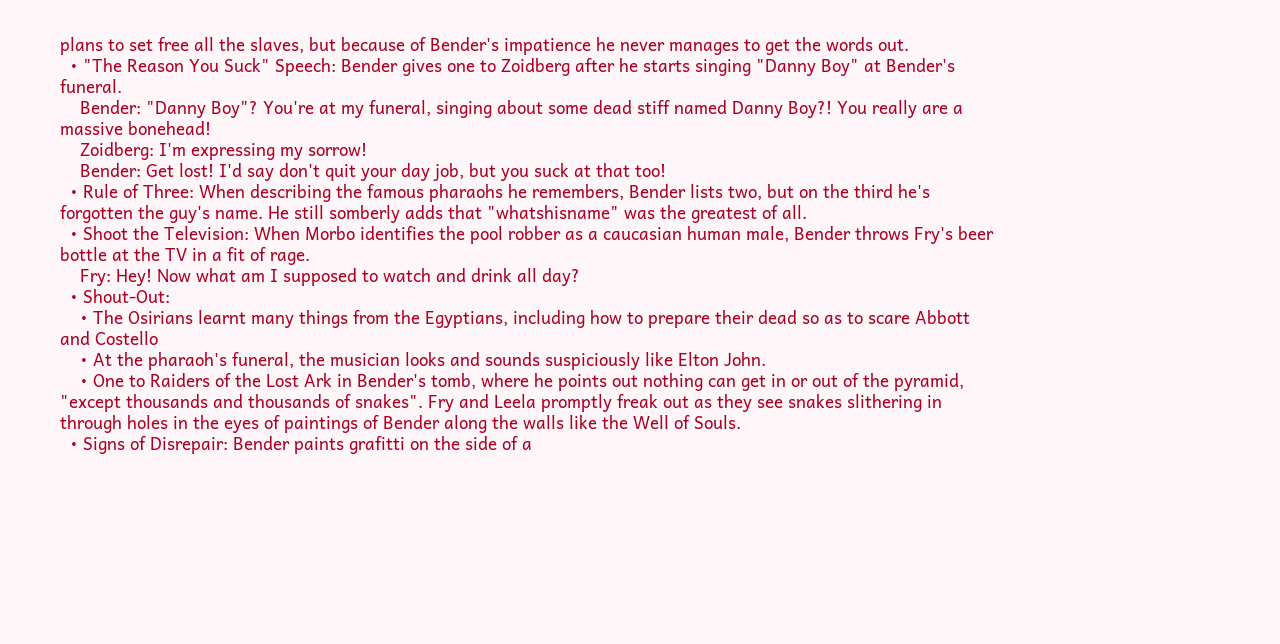plans to set free all the slaves, but because of Bender's impatience he never manages to get the words out.
  • "The Reason You Suck" Speech: Bender gives one to Zoidberg after he starts singing "Danny Boy" at Bender's funeral.
    Bender: "Danny Boy"? You're at my funeral, singing about some dead stiff named Danny Boy?! You really are a massive bonehead!
    Zoidberg: I'm expressing my sorrow!
    Bender: Get lost! I'd say don't quit your day job, but you suck at that too!
  • Rule of Three: When describing the famous pharaohs he remembers, Bender lists two, but on the third he's forgotten the guy's name. He still somberly adds that "whatshisname" was the greatest of all.
  • Shoot the Television: When Morbo identifies the pool robber as a caucasian human male, Bender throws Fry's beer bottle at the TV in a fit of rage.
    Fry: Hey! Now what am I supposed to watch and drink all day?
  • Shout-Out:
    • The Osirians learnt many things from the Egyptians, including how to prepare their dead so as to scare Abbott and Costello
    • At the pharaoh's funeral, the musician looks and sounds suspiciously like Elton John.
    • One to Raiders of the Lost Ark in Bender's tomb, where he points out nothing can get in or out of the pyramid, "except thousands and thousands of snakes". Fry and Leela promptly freak out as they see snakes slithering in through holes in the eyes of paintings of Bender along the walls like the Well of Souls.
  • Signs of Disrepair: Bender paints grafitti on the side of a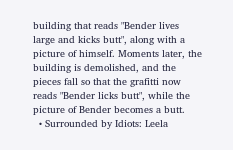building that reads "Bender lives large and kicks butt", along with a picture of himself. Moments later, the building is demolished, and the pieces fall so that the grafitti now reads "Bender licks butt", while the picture of Bender becomes a butt.
  • Surrounded by Idiots: Leela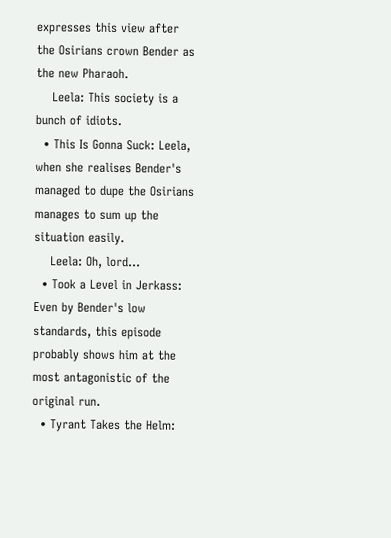expresses this view after the Osirians crown Bender as the new Pharaoh.
    Leela: This society is a bunch of idiots.
  • This Is Gonna Suck: Leela, when she realises Bender's managed to dupe the Osirians manages to sum up the situation easily.
    Leela: Oh, lord...
  • Took a Level in Jerkass: Even by Bender's low standards, this episode probably shows him at the most antagonistic of the original run.
  • Tyrant Takes the Helm: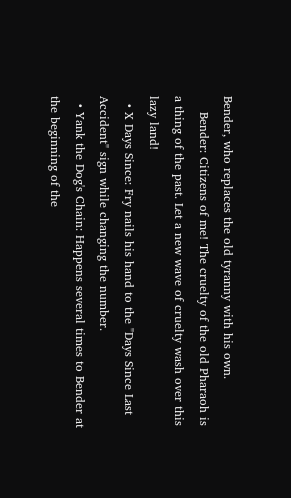Bender, who replaces the old tyranny with his own.
    Bender: Citizens of me! The cruelty of the old Pharaoh is a thing of the past. Let a new wave of cruelty wash over this lazy land!
  • X Days Since: Fry nails his hand to the "Days Since Last Accident" sign while changing the number.
  • Yank the Dog's Chain: Happens several times to Bender at the beginning of the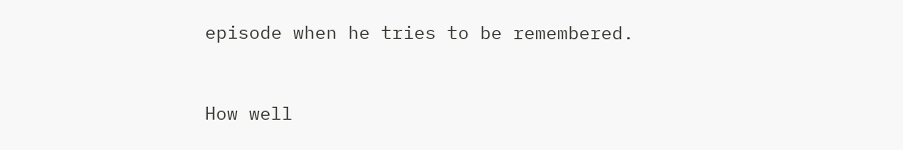episode when he tries to be remembered.


How well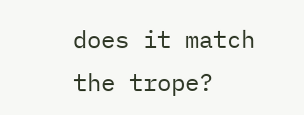does it match the trope?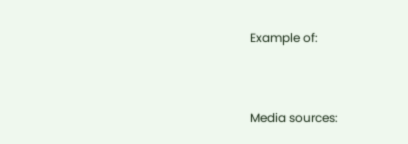Example of:


Media sources: